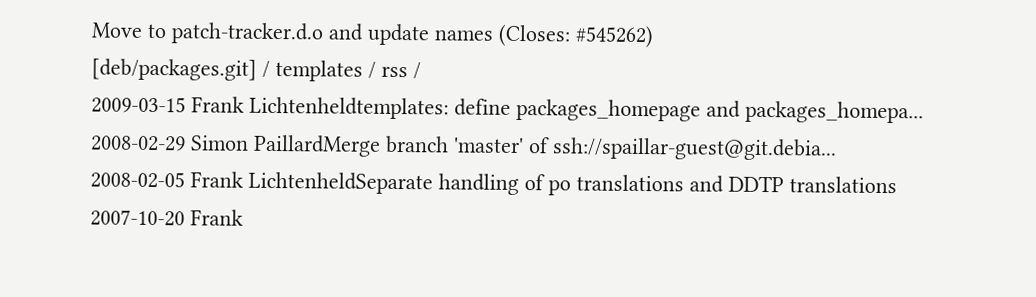Move to patch-tracker.d.o and update names (Closes: #545262)
[deb/packages.git] / templates / rss /
2009-03-15 Frank Lichtenheldtemplates: define packages_homepage and packages_homepa...
2008-02-29 Simon PaillardMerge branch 'master' of ssh://spaillar-guest@git.debia...
2008-02-05 Frank LichtenheldSeparate handling of po translations and DDTP translations
2007-10-20 Frank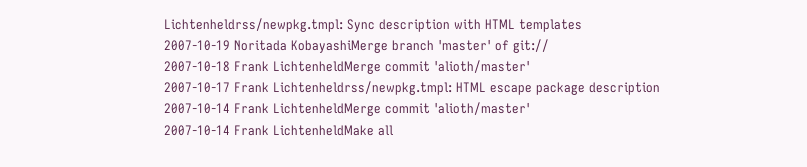Lichtenheldrss/newpkg.tmpl: Sync description with HTML templates
2007-10-19 Noritada KobayashiMerge branch 'master' of git://
2007-10-18 Frank LichtenheldMerge commit 'alioth/master'
2007-10-17 Frank Lichtenheldrss/newpkg.tmpl: HTML escape package description
2007-10-14 Frank LichtenheldMerge commit 'alioth/master'
2007-10-14 Frank LichtenheldMake all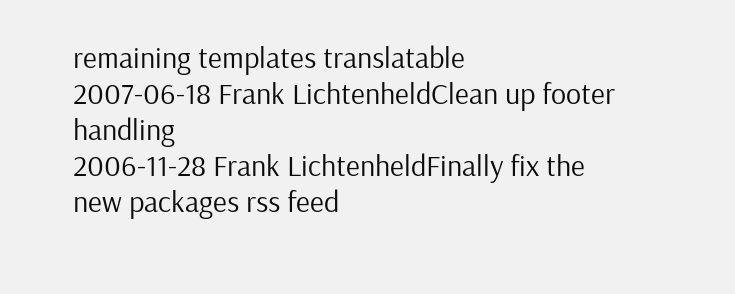remaining templates translatable
2007-06-18 Frank LichtenheldClean up footer handling
2006-11-28 Frank LichtenheldFinally fix the new packages rss feed